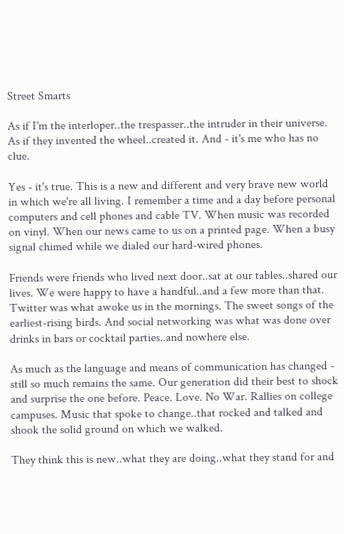Street Smarts

As if I'm the interloper..the trespasser..the intruder in their universe. As if they invented the wheel..created it. And - it's me who has no clue.

Yes - it's true. This is a new and different and very brave new world in which we're all living. I remember a time and a day before personal computers and cell phones and cable TV. When music was recorded on vinyl. When our news came to us on a printed page. When a busy signal chimed while we dialed our hard-wired phones.

Friends were friends who lived next door..sat at our tables..shared our lives. We were happy to have a handful..and a few more than that. Twitter was what awoke us in the mornings. The sweet songs of the earliest-rising birds. And social networking was what was done over drinks in bars or cocktail parties..and nowhere else.

As much as the language and means of communication has changed - still so much remains the same. Our generation did their best to shock and surprise the one before. Peace. Love. No War. Rallies on college campuses. Music that spoke to change..that rocked and talked and shook the solid ground on which we walked.

They think this is new..what they are doing..what they stand for and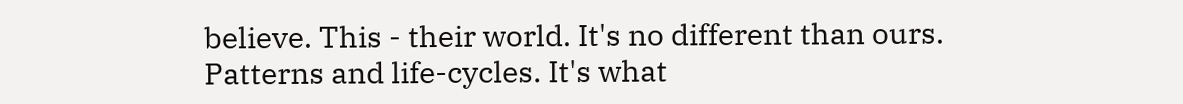believe. This - their world. It's no different than ours. Patterns and life-cycles. It's what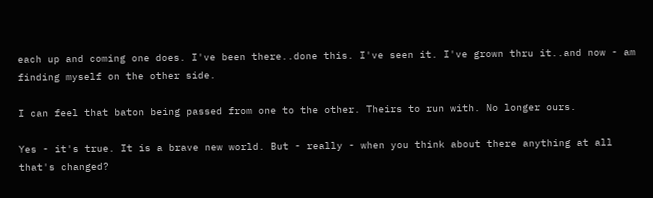each up and coming one does. I've been there..done this. I've seen it. I've grown thru it..and now - am finding myself on the other side.

I can feel that baton being passed from one to the other. Theirs to run with. No longer ours.

Yes - it's true. It is a brave new world. But - really - when you think about there anything at all that's changed?